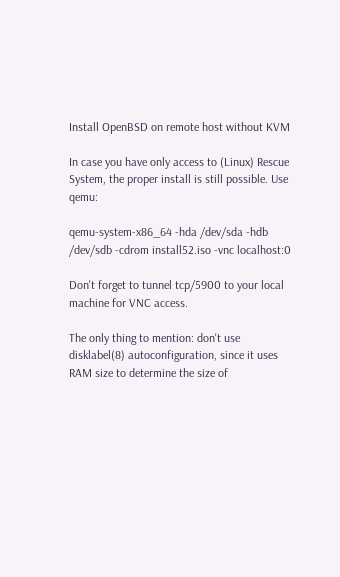Install OpenBSD on remote host without KVM

In case you have only access to (Linux) Rescue System, the proper install is still possible. Use qemu:

qemu-system-x86_64 -hda /dev/sda -hdb /dev/sdb -cdrom install52.iso -vnc localhost:0

Don't forget to tunnel tcp/5900 to your local machine for VNC access.

The only thing to mention: don't use disklabel(8) autoconfiguration, since it uses RAM size to determine the size of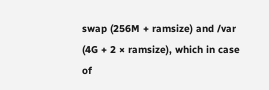swap (256M + ramsize) and /var (4G + 2 × ramsize), which in case of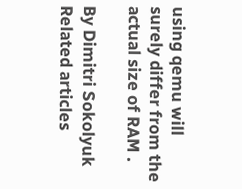using qemu will surely differ from the actual size of RAM .

By Dimitri Sokolyuk
Related articles